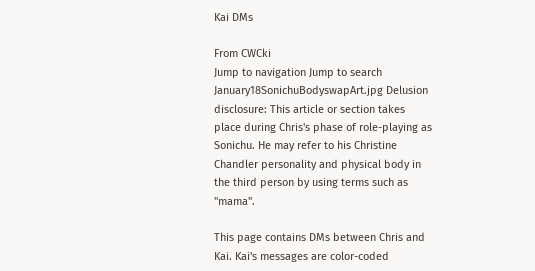Kai DMs

From CWCki
Jump to navigation Jump to search
January18SonichuBodyswapArt.jpg Delusion disclosure: This article or section takes place during Chris's phase of role-playing as Sonichu. He may refer to his Christine Chandler personality and physical body in the third person by using terms such as "mama".

This page contains DMs between Chris and Kai. Kai's messages are color-coded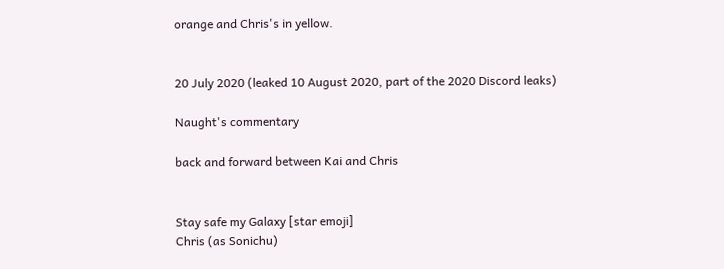orange and Chris's in yellow.


20 July 2020 (leaked 10 August 2020, part of the 2020 Discord leaks)

Naught's commentary

back and forward between Kai and Chris


Stay safe my Galaxy [star emoji]
Chris (as Sonichu)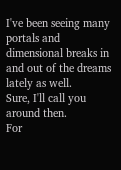I've been seeing many portals and dimensional breaks in and out of the dreams lately as well.
Sure, I'll call you around then.
For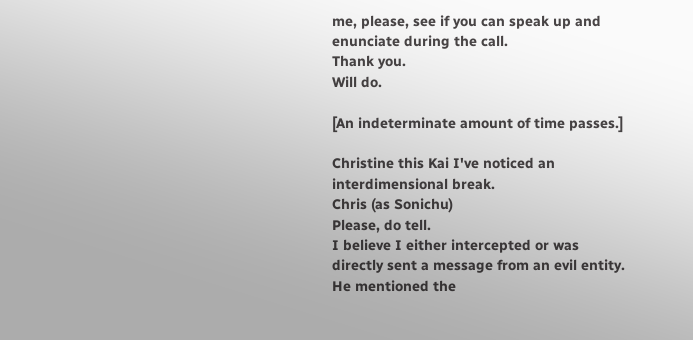me, please, see if you can speak up and enunciate during the call.
Thank you.
Will do.

[An indeterminate amount of time passes.]

Christine this Kai I've noticed an interdimensional break.
Chris (as Sonichu)
Please, do tell.
I believe I either intercepted or was directly sent a message from an evil entity.
He mentioned the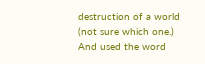destruction of a world (not sure which one.) And used the word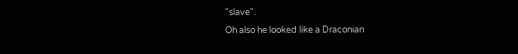"slave".
Oh also he looked like a Draconian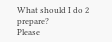What should I do 2 prepare?
Please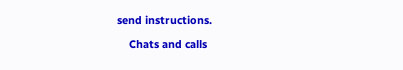send instructions.

    Chats and calls